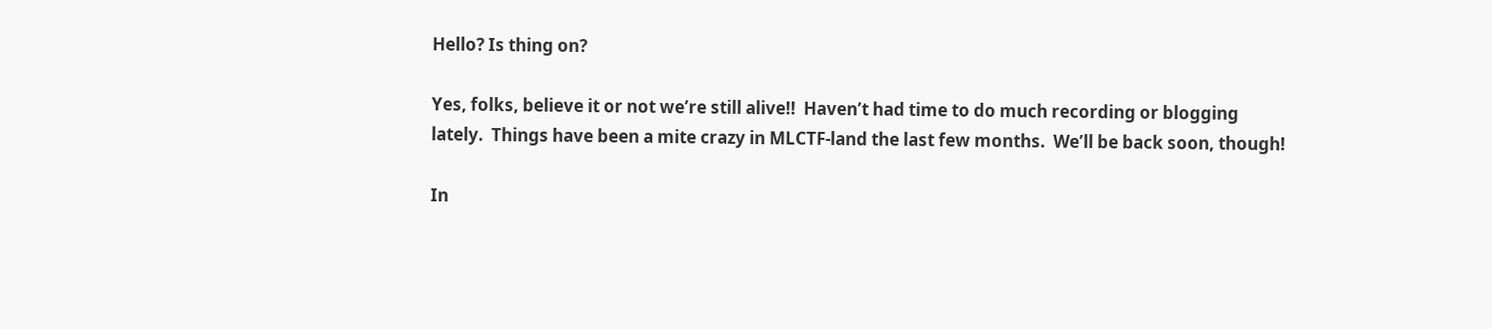Hello? Is thing on?

Yes, folks, believe it or not we’re still alive!!  Haven’t had time to do much recording or blogging lately.  Things have been a mite crazy in MLCTF-land the last few months.  We’ll be back soon, though!

In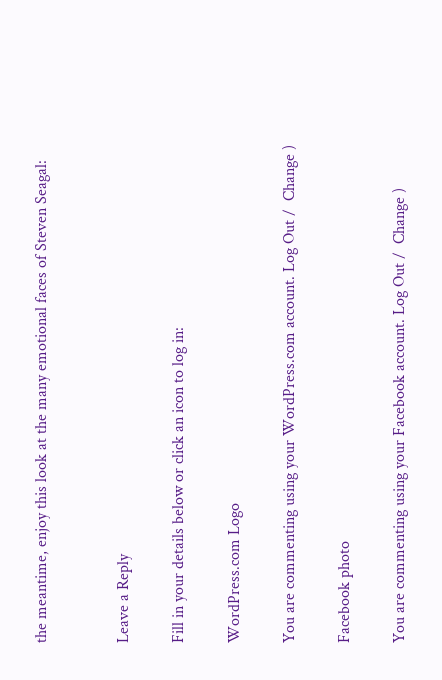the meantime, enjoy this look at the many emotional faces of Steven Seagal:


Leave a Reply

Fill in your details below or click an icon to log in:

WordPress.com Logo

You are commenting using your WordPress.com account. Log Out /  Change )

Facebook photo

You are commenting using your Facebook account. Log Out /  Change )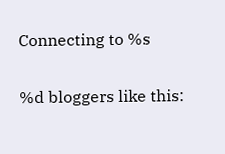Connecting to %s

%d bloggers like this: